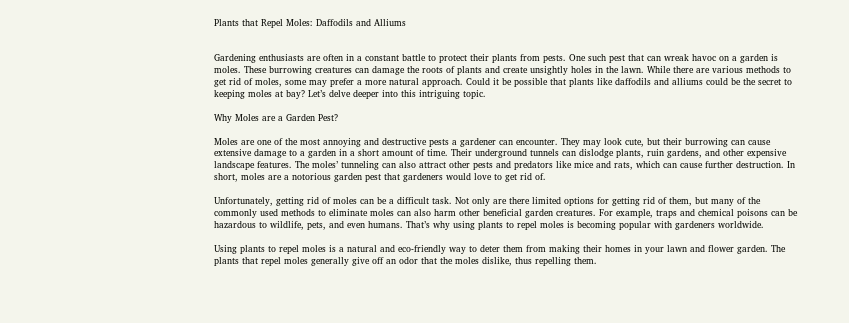Plants that Repel Moles: Daffodils and Alliums


Gardening enthusiasts are often in a constant battle to protect their plants from pests. One such pest that can wreak havoc on a garden is moles. These burrowing creatures can damage the roots of plants and create unsightly holes in the lawn. While there are various methods to get rid of moles, some may prefer a more natural approach. Could it be possible that plants like daffodils and alliums could be the secret to keeping moles at bay? Let’s delve deeper into this intriguing topic.

Why Moles are a Garden Pest?

Moles are one of the most annoying and destructive pests a gardener can encounter. They may look cute, but their burrowing can cause extensive damage to a garden in a short amount of time. Their underground tunnels can dislodge plants, ruin gardens, and other expensive landscape features. The moles’ tunneling can also attract other pests and predators like mice and rats, which can cause further destruction. In short, moles are a notorious garden pest that gardeners would love to get rid of.

Unfortunately, getting rid of moles can be a difficult task. Not only are there limited options for getting rid of them, but many of the commonly used methods to eliminate moles can also harm other beneficial garden creatures. For example, traps and chemical poisons can be hazardous to wildlife, pets, and even humans. That’s why using plants to repel moles is becoming popular with gardeners worldwide.

Using plants to repel moles is a natural and eco-friendly way to deter them from making their homes in your lawn and flower garden. The plants that repel moles generally give off an odor that the moles dislike, thus repelling them.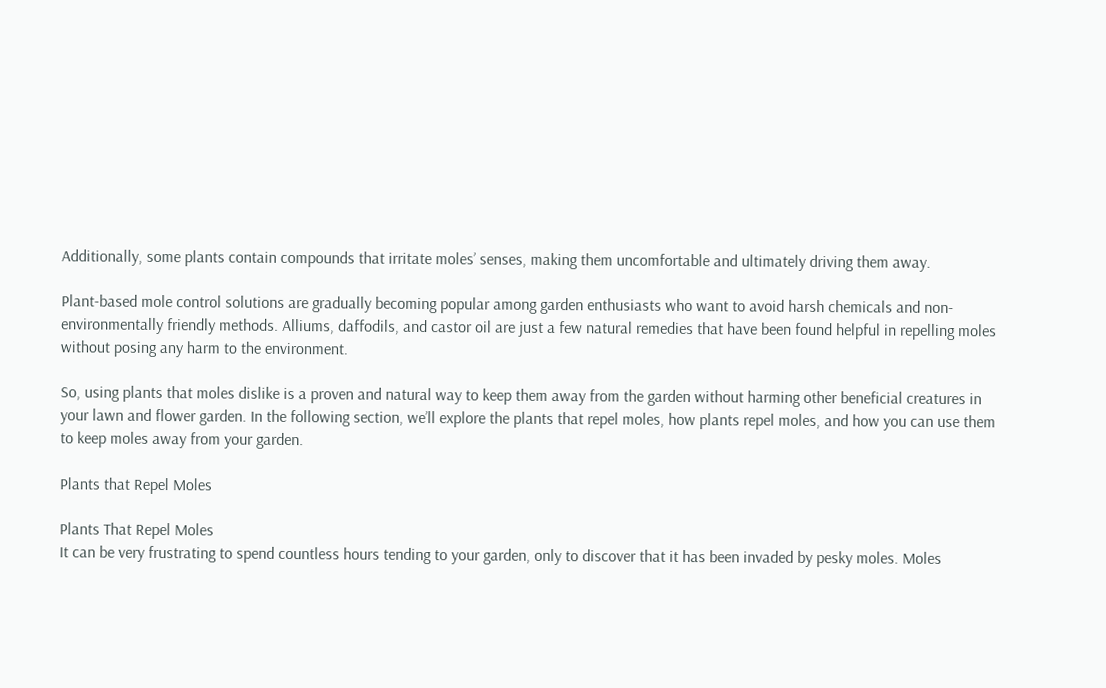Additionally, some plants contain compounds that irritate moles’ senses, making them uncomfortable and ultimately driving them away.

Plant-based mole control solutions are gradually becoming popular among garden enthusiasts who want to avoid harsh chemicals and non-environmentally friendly methods. Alliums, daffodils, and castor oil are just a few natural remedies that have been found helpful in repelling moles without posing any harm to the environment.

So, using plants that moles dislike is a proven and natural way to keep them away from the garden without harming other beneficial creatures in your lawn and flower garden. In the following section, we’ll explore the plants that repel moles, how plants repel moles, and how you can use them to keep moles away from your garden.

Plants that Repel Moles

Plants That Repel Moles
It can be very frustrating to spend countless hours tending to your garden, only to discover that it has been invaded by pesky moles. Moles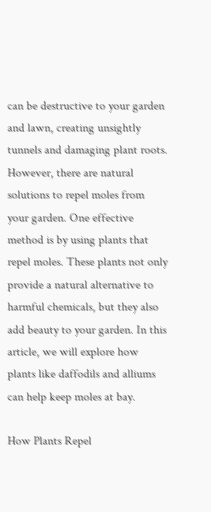can be destructive to your garden and lawn, creating unsightly tunnels and damaging plant roots. However, there are natural solutions to repel moles from your garden. One effective method is by using plants that repel moles. These plants not only provide a natural alternative to harmful chemicals, but they also add beauty to your garden. In this article, we will explore how plants like daffodils and alliums can help keep moles at bay.

How Plants Repel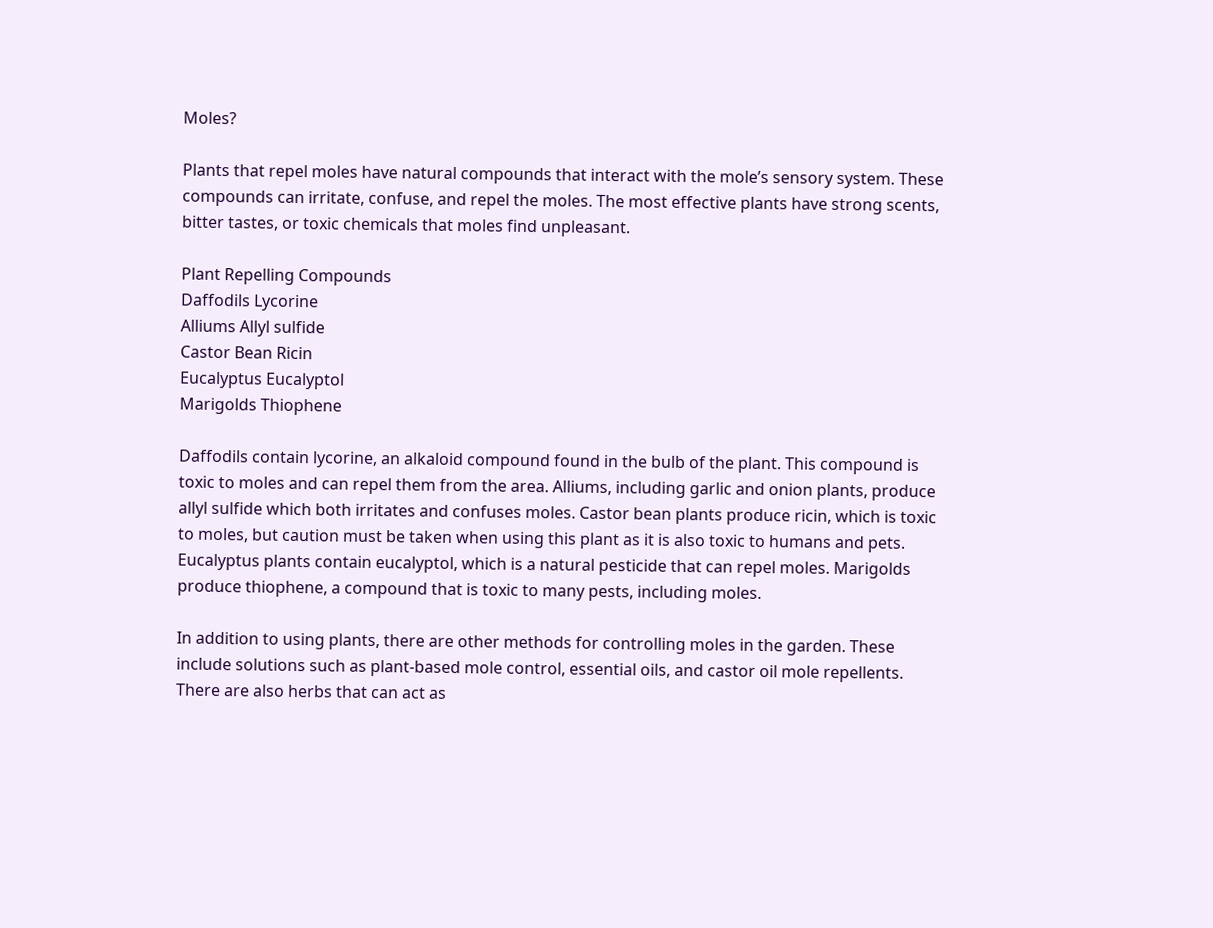Moles?

Plants that repel moles have natural compounds that interact with the mole’s sensory system. These compounds can irritate, confuse, and repel the moles. The most effective plants have strong scents, bitter tastes, or toxic chemicals that moles find unpleasant.

Plant Repelling Compounds
Daffodils Lycorine
Alliums Allyl sulfide
Castor Bean Ricin
Eucalyptus Eucalyptol
Marigolds Thiophene

Daffodils contain lycorine, an alkaloid compound found in the bulb of the plant. This compound is toxic to moles and can repel them from the area. Alliums, including garlic and onion plants, produce allyl sulfide which both irritates and confuses moles. Castor bean plants produce ricin, which is toxic to moles, but caution must be taken when using this plant as it is also toxic to humans and pets. Eucalyptus plants contain eucalyptol, which is a natural pesticide that can repel moles. Marigolds produce thiophene, a compound that is toxic to many pests, including moles.

In addition to using plants, there are other methods for controlling moles in the garden. These include solutions such as plant-based mole control, essential oils, and castor oil mole repellents. There are also herbs that can act as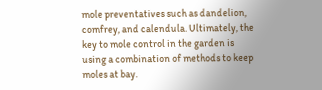mole preventatives such as dandelion, comfrey, and calendula. Ultimately, the key to mole control in the garden is using a combination of methods to keep moles at bay.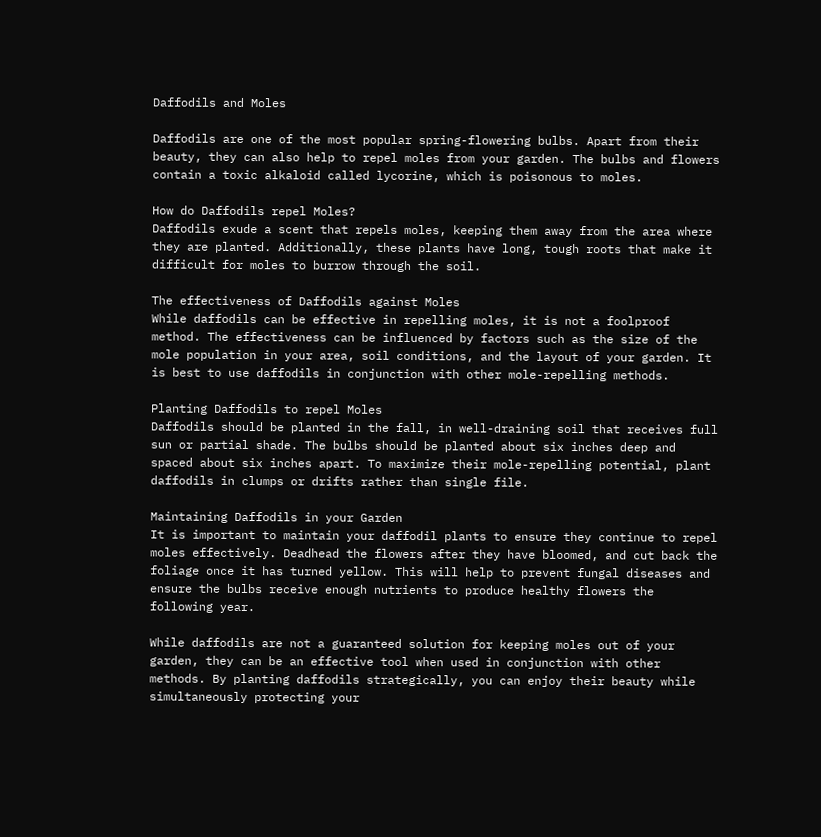Daffodils and Moles

Daffodils are one of the most popular spring-flowering bulbs. Apart from their beauty, they can also help to repel moles from your garden. The bulbs and flowers contain a toxic alkaloid called lycorine, which is poisonous to moles.

How do Daffodils repel Moles?
Daffodils exude a scent that repels moles, keeping them away from the area where they are planted. Additionally, these plants have long, tough roots that make it difficult for moles to burrow through the soil.

The effectiveness of Daffodils against Moles
While daffodils can be effective in repelling moles, it is not a foolproof method. The effectiveness can be influenced by factors such as the size of the mole population in your area, soil conditions, and the layout of your garden. It is best to use daffodils in conjunction with other mole-repelling methods.

Planting Daffodils to repel Moles
Daffodils should be planted in the fall, in well-draining soil that receives full sun or partial shade. The bulbs should be planted about six inches deep and spaced about six inches apart. To maximize their mole-repelling potential, plant daffodils in clumps or drifts rather than single file.

Maintaining Daffodils in your Garden
It is important to maintain your daffodil plants to ensure they continue to repel moles effectively. Deadhead the flowers after they have bloomed, and cut back the foliage once it has turned yellow. This will help to prevent fungal diseases and ensure the bulbs receive enough nutrients to produce healthy flowers the following year.

While daffodils are not a guaranteed solution for keeping moles out of your garden, they can be an effective tool when used in conjunction with other methods. By planting daffodils strategically, you can enjoy their beauty while simultaneously protecting your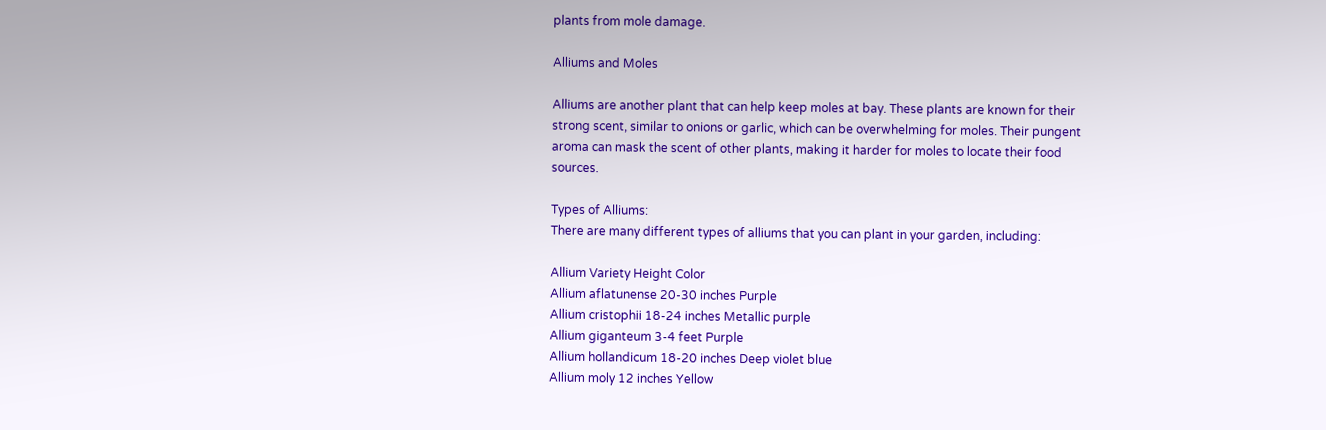plants from mole damage.

Alliums and Moles

Alliums are another plant that can help keep moles at bay. These plants are known for their strong scent, similar to onions or garlic, which can be overwhelming for moles. Their pungent aroma can mask the scent of other plants, making it harder for moles to locate their food sources.

Types of Alliums:
There are many different types of alliums that you can plant in your garden, including:

Allium Variety Height Color
Allium aflatunense 20-30 inches Purple
Allium cristophii 18-24 inches Metallic purple
Allium giganteum 3-4 feet Purple
Allium hollandicum 18-20 inches Deep violet blue
Allium moly 12 inches Yellow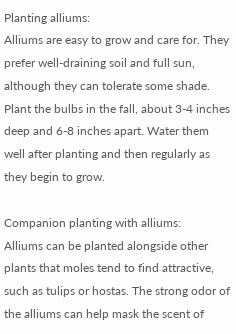Planting alliums:
Alliums are easy to grow and care for. They prefer well-draining soil and full sun, although they can tolerate some shade. Plant the bulbs in the fall, about 3-4 inches deep and 6-8 inches apart. Water them well after planting and then regularly as they begin to grow.

Companion planting with alliums:
Alliums can be planted alongside other plants that moles tend to find attractive, such as tulips or hostas. The strong odor of the alliums can help mask the scent of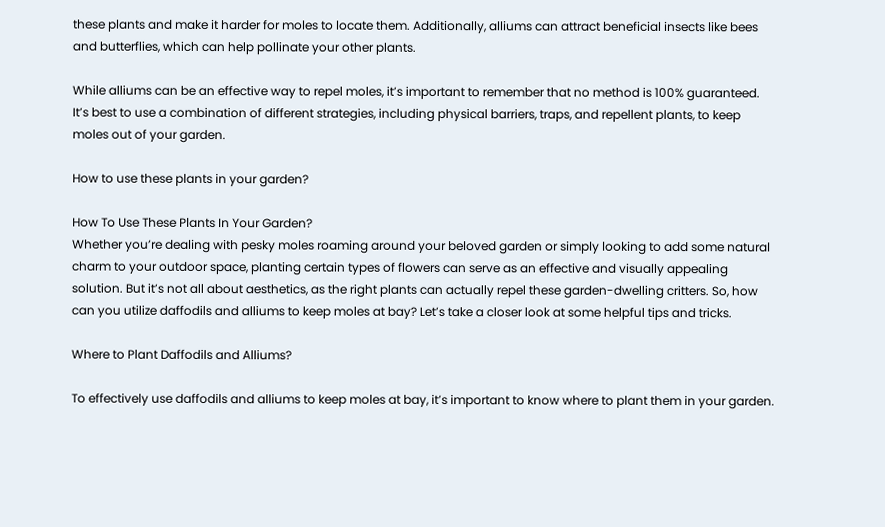these plants and make it harder for moles to locate them. Additionally, alliums can attract beneficial insects like bees and butterflies, which can help pollinate your other plants.

While alliums can be an effective way to repel moles, it’s important to remember that no method is 100% guaranteed. It’s best to use a combination of different strategies, including physical barriers, traps, and repellent plants, to keep moles out of your garden.

How to use these plants in your garden?

How To Use These Plants In Your Garden?
Whether you’re dealing with pesky moles roaming around your beloved garden or simply looking to add some natural charm to your outdoor space, planting certain types of flowers can serve as an effective and visually appealing solution. But it’s not all about aesthetics, as the right plants can actually repel these garden-dwelling critters. So, how can you utilize daffodils and alliums to keep moles at bay? Let’s take a closer look at some helpful tips and tricks.

Where to Plant Daffodils and Alliums?

To effectively use daffodils and alliums to keep moles at bay, it’s important to know where to plant them in your garden.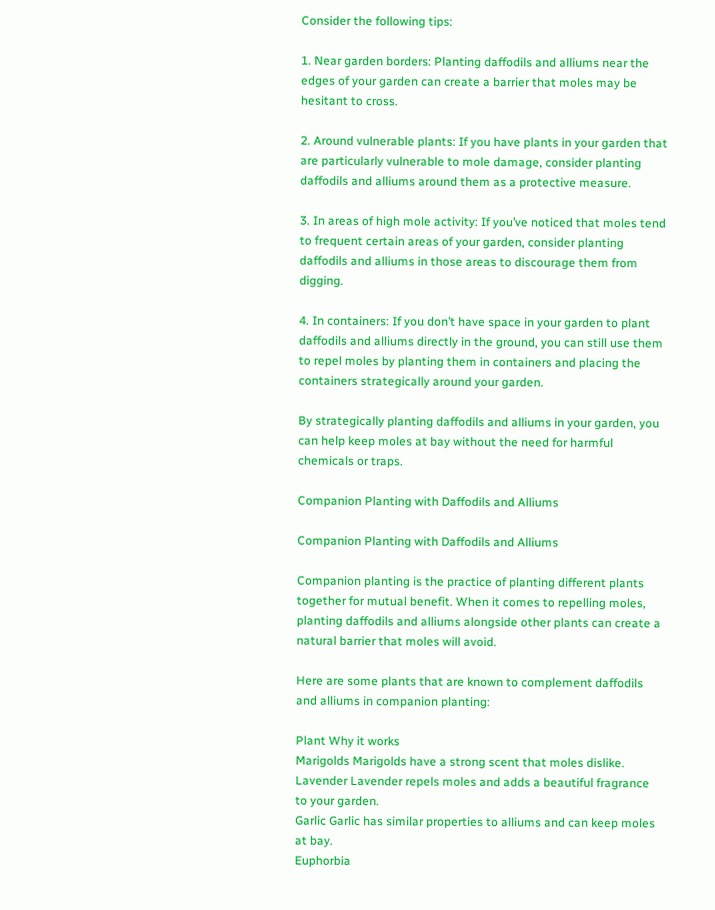Consider the following tips:

1. Near garden borders: Planting daffodils and alliums near the edges of your garden can create a barrier that moles may be hesitant to cross.

2. Around vulnerable plants: If you have plants in your garden that are particularly vulnerable to mole damage, consider planting daffodils and alliums around them as a protective measure.

3. In areas of high mole activity: If you’ve noticed that moles tend to frequent certain areas of your garden, consider planting daffodils and alliums in those areas to discourage them from digging.

4. In containers: If you don’t have space in your garden to plant daffodils and alliums directly in the ground, you can still use them to repel moles by planting them in containers and placing the containers strategically around your garden.

By strategically planting daffodils and alliums in your garden, you can help keep moles at bay without the need for harmful chemicals or traps.

Companion Planting with Daffodils and Alliums

Companion Planting with Daffodils and Alliums

Companion planting is the practice of planting different plants together for mutual benefit. When it comes to repelling moles, planting daffodils and alliums alongside other plants can create a natural barrier that moles will avoid.

Here are some plants that are known to complement daffodils and alliums in companion planting:

Plant Why it works
Marigolds Marigolds have a strong scent that moles dislike.
Lavender Lavender repels moles and adds a beautiful fragrance to your garden.
Garlic Garlic has similar properties to alliums and can keep moles at bay.
Euphorbia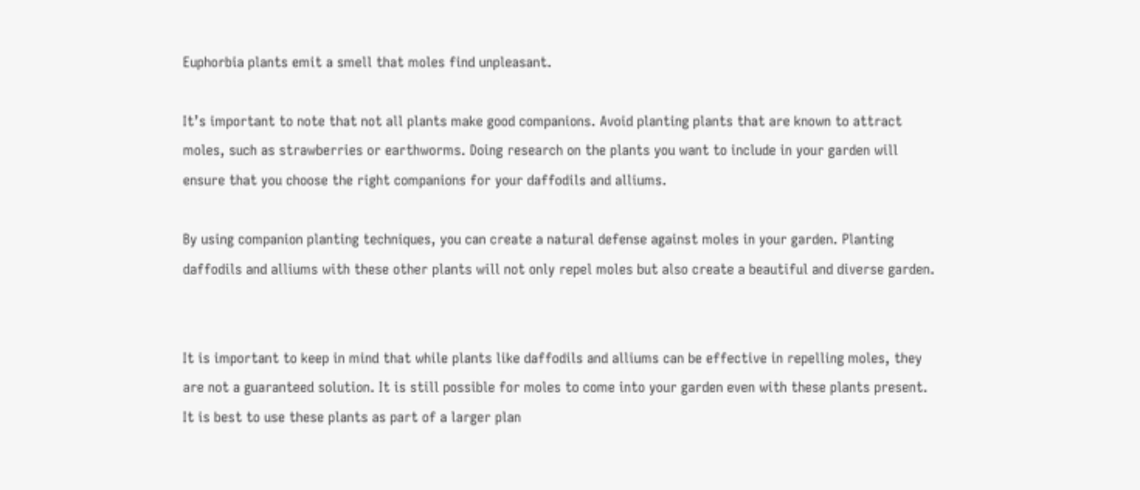Euphorbia plants emit a smell that moles find unpleasant.

It’s important to note that not all plants make good companions. Avoid planting plants that are known to attract moles, such as strawberries or earthworms. Doing research on the plants you want to include in your garden will ensure that you choose the right companions for your daffodils and alliums.

By using companion planting techniques, you can create a natural defense against moles in your garden. Planting daffodils and alliums with these other plants will not only repel moles but also create a beautiful and diverse garden.


It is important to keep in mind that while plants like daffodils and alliums can be effective in repelling moles, they are not a guaranteed solution. It is still possible for moles to come into your garden even with these plants present. It is best to use these plants as part of a larger plan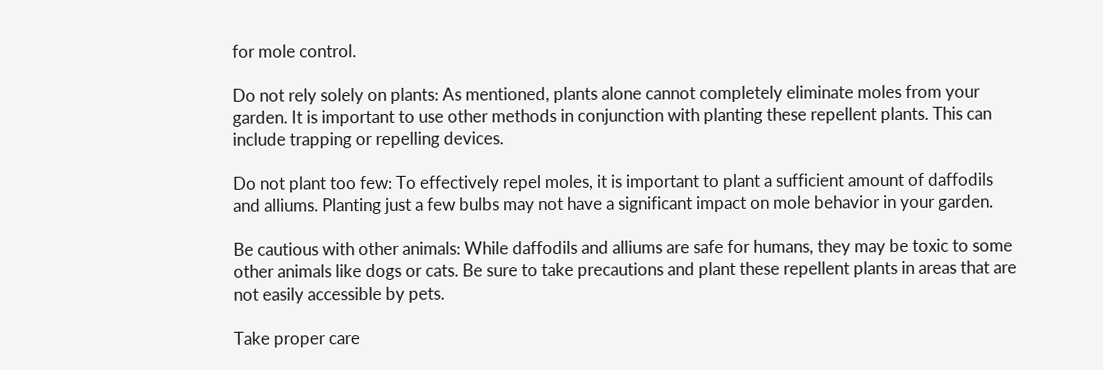for mole control.

Do not rely solely on plants: As mentioned, plants alone cannot completely eliminate moles from your garden. It is important to use other methods in conjunction with planting these repellent plants. This can include trapping or repelling devices.

Do not plant too few: To effectively repel moles, it is important to plant a sufficient amount of daffodils and alliums. Planting just a few bulbs may not have a significant impact on mole behavior in your garden.

Be cautious with other animals: While daffodils and alliums are safe for humans, they may be toxic to some other animals like dogs or cats. Be sure to take precautions and plant these repellent plants in areas that are not easily accessible by pets.

Take proper care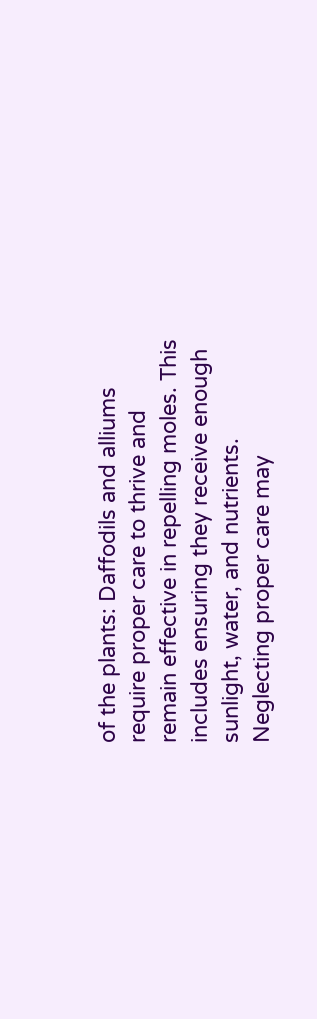of the plants: Daffodils and alliums require proper care to thrive and remain effective in repelling moles. This includes ensuring they receive enough sunlight, water, and nutrients. Neglecting proper care may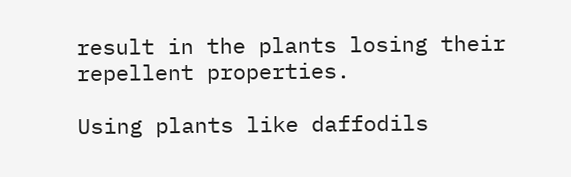result in the plants losing their repellent properties.

Using plants like daffodils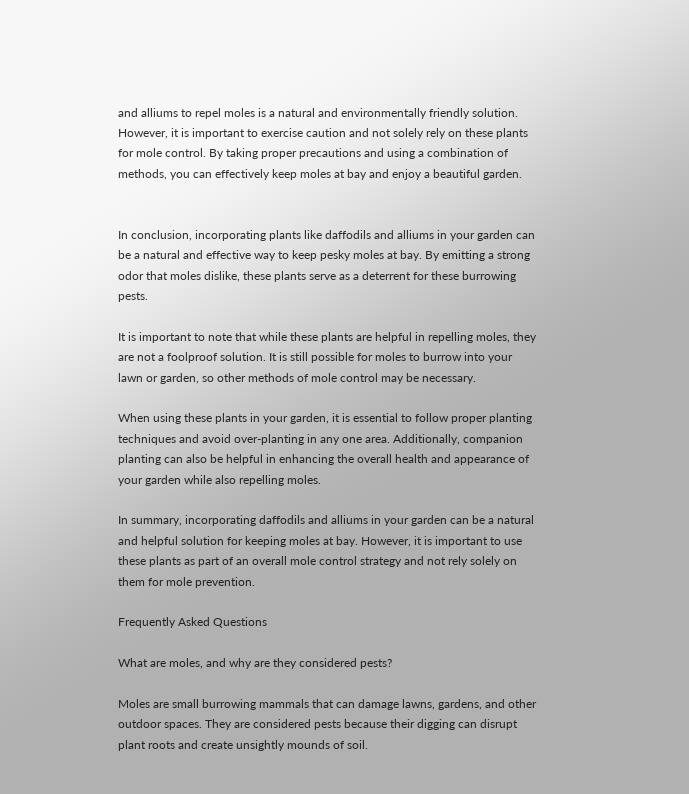and alliums to repel moles is a natural and environmentally friendly solution. However, it is important to exercise caution and not solely rely on these plants for mole control. By taking proper precautions and using a combination of methods, you can effectively keep moles at bay and enjoy a beautiful garden.


In conclusion, incorporating plants like daffodils and alliums in your garden can be a natural and effective way to keep pesky moles at bay. By emitting a strong odor that moles dislike, these plants serve as a deterrent for these burrowing pests.

It is important to note that while these plants are helpful in repelling moles, they are not a foolproof solution. It is still possible for moles to burrow into your lawn or garden, so other methods of mole control may be necessary.

When using these plants in your garden, it is essential to follow proper planting techniques and avoid over-planting in any one area. Additionally, companion planting can also be helpful in enhancing the overall health and appearance of your garden while also repelling moles.

In summary, incorporating daffodils and alliums in your garden can be a natural and helpful solution for keeping moles at bay. However, it is important to use these plants as part of an overall mole control strategy and not rely solely on them for mole prevention.

Frequently Asked Questions

What are moles, and why are they considered pests?

Moles are small burrowing mammals that can damage lawns, gardens, and other outdoor spaces. They are considered pests because their digging can disrupt plant roots and create unsightly mounds of soil.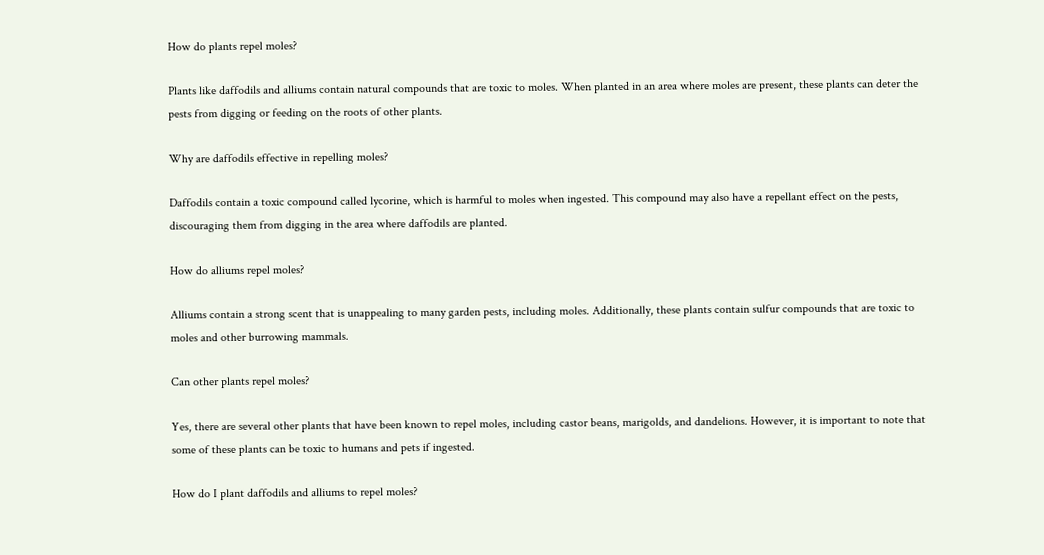How do plants repel moles?

Plants like daffodils and alliums contain natural compounds that are toxic to moles. When planted in an area where moles are present, these plants can deter the pests from digging or feeding on the roots of other plants.

Why are daffodils effective in repelling moles?

Daffodils contain a toxic compound called lycorine, which is harmful to moles when ingested. This compound may also have a repellant effect on the pests, discouraging them from digging in the area where daffodils are planted.

How do alliums repel moles?

Alliums contain a strong scent that is unappealing to many garden pests, including moles. Additionally, these plants contain sulfur compounds that are toxic to moles and other burrowing mammals.

Can other plants repel moles?

Yes, there are several other plants that have been known to repel moles, including castor beans, marigolds, and dandelions. However, it is important to note that some of these plants can be toxic to humans and pets if ingested.

How do I plant daffodils and alliums to repel moles?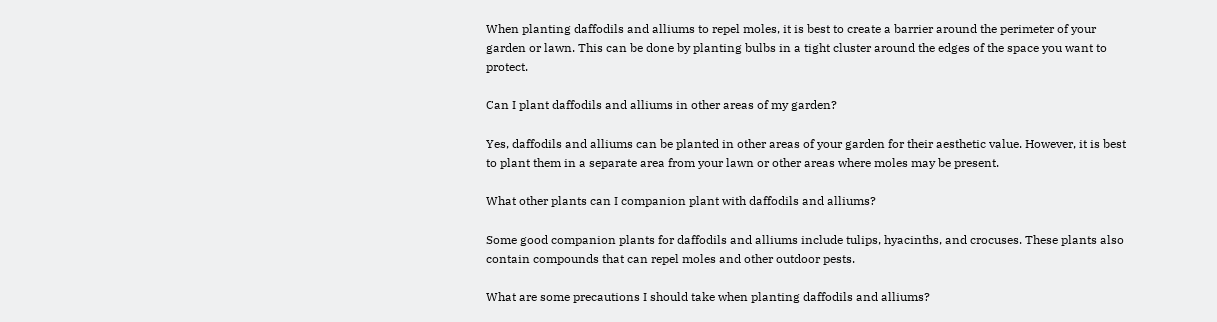When planting daffodils and alliums to repel moles, it is best to create a barrier around the perimeter of your garden or lawn. This can be done by planting bulbs in a tight cluster around the edges of the space you want to protect.

Can I plant daffodils and alliums in other areas of my garden?

Yes, daffodils and alliums can be planted in other areas of your garden for their aesthetic value. However, it is best to plant them in a separate area from your lawn or other areas where moles may be present.

What other plants can I companion plant with daffodils and alliums?

Some good companion plants for daffodils and alliums include tulips, hyacinths, and crocuses. These plants also contain compounds that can repel moles and other outdoor pests.

What are some precautions I should take when planting daffodils and alliums?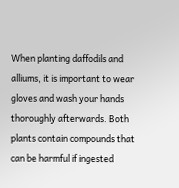When planting daffodils and alliums, it is important to wear gloves and wash your hands thoroughly afterwards. Both plants contain compounds that can be harmful if ingested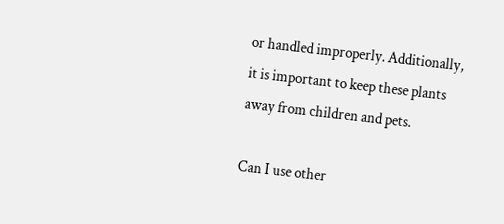or handled improperly. Additionally, it is important to keep these plants away from children and pets.

Can I use other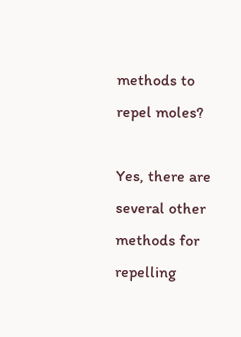methods to repel moles?

Yes, there are several other methods for repelling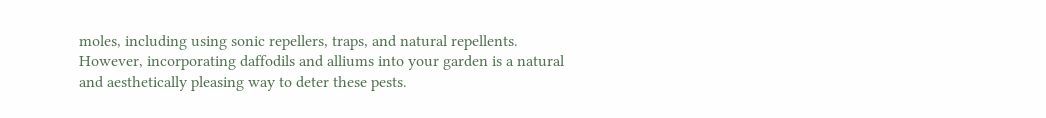moles, including using sonic repellers, traps, and natural repellents. However, incorporating daffodils and alliums into your garden is a natural and aesthetically pleasing way to deter these pests.